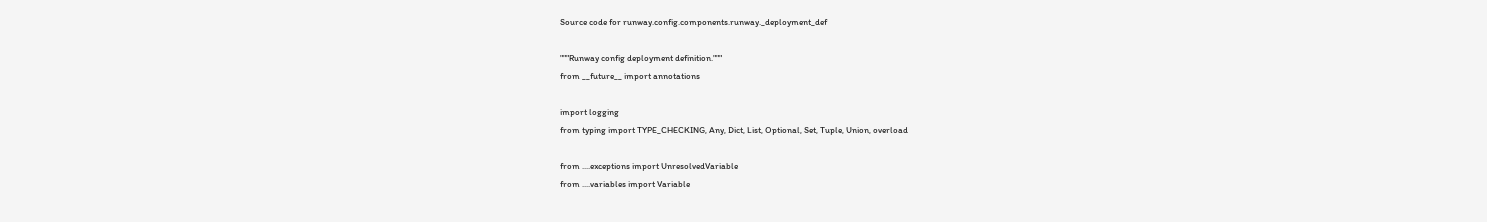Source code for runway.config.components.runway._deployment_def

"""Runway config deployment definition."""
from __future__ import annotations

import logging
from typing import TYPE_CHECKING, Any, Dict, List, Optional, Set, Tuple, Union, overload

from ....exceptions import UnresolvedVariable
from ....variables import Variable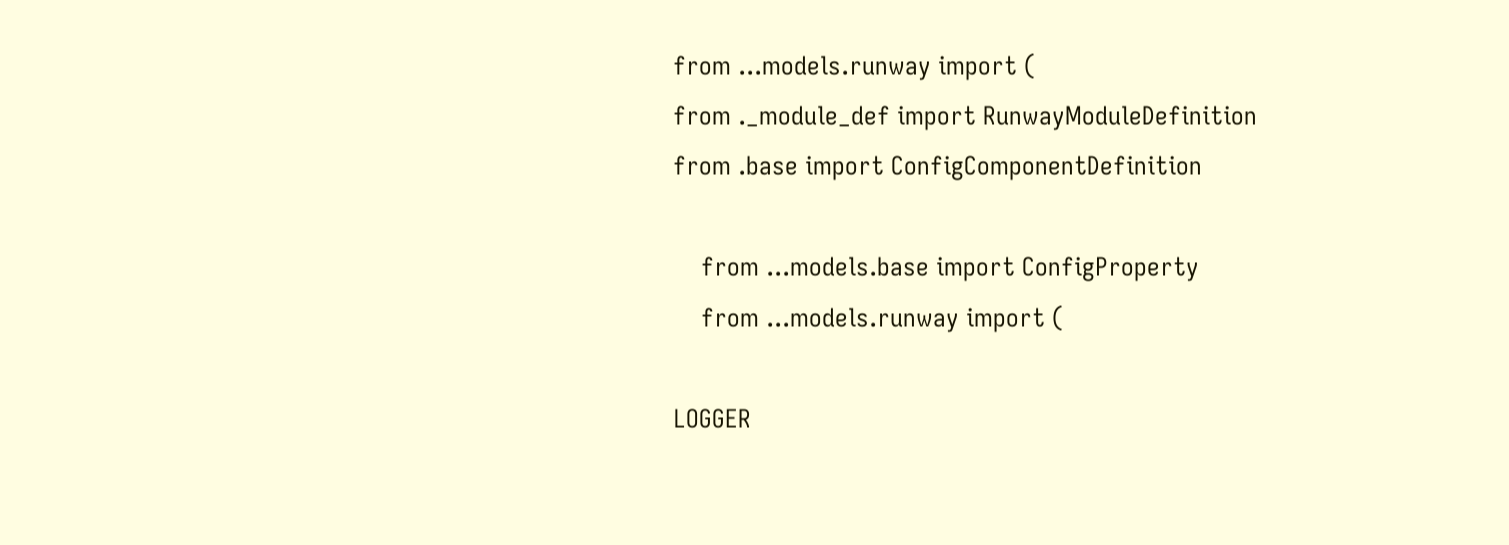from ...models.runway import (
from ._module_def import RunwayModuleDefinition
from .base import ConfigComponentDefinition

    from ...models.base import ConfigProperty
    from ...models.runway import (

LOGGER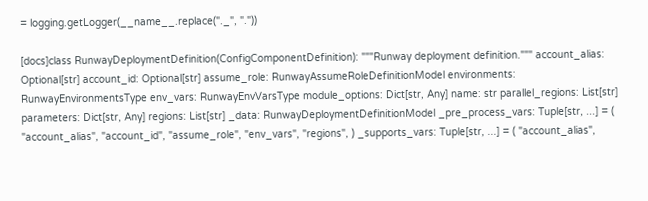= logging.getLogger(__name__.replace("._", "."))

[docs]class RunwayDeploymentDefinition(ConfigComponentDefinition): """Runway deployment definition.""" account_alias: Optional[str] account_id: Optional[str] assume_role: RunwayAssumeRoleDefinitionModel environments: RunwayEnvironmentsType env_vars: RunwayEnvVarsType module_options: Dict[str, Any] name: str parallel_regions: List[str] parameters: Dict[str, Any] regions: List[str] _data: RunwayDeploymentDefinitionModel _pre_process_vars: Tuple[str, ...] = ( "account_alias", "account_id", "assume_role", "env_vars", "regions", ) _supports_vars: Tuple[str, ...] = ( "account_alias",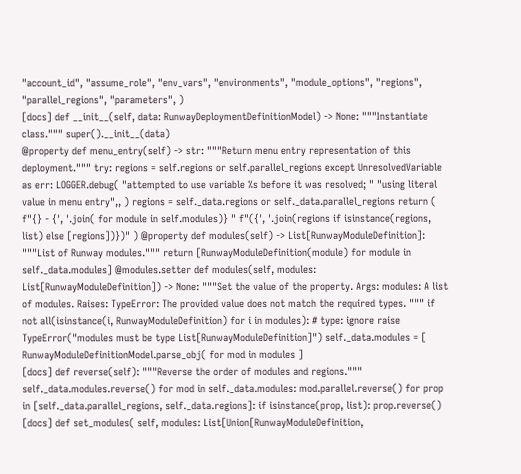"account_id", "assume_role", "env_vars", "environments", "module_options", "regions", "parallel_regions", "parameters", )
[docs] def __init__(self, data: RunwayDeploymentDefinitionModel) -> None: """Instantiate class.""" super().__init__(data)
@property def menu_entry(self) -> str: """Return menu entry representation of this deployment.""" try: regions = self.regions or self.parallel_regions except UnresolvedVariable as err: LOGGER.debug( "attempted to use variable %s before it was resolved; " "using literal value in menu entry",, ) regions = self._data.regions or self._data.parallel_regions return ( f"{} - {', '.join( for module in self.modules)} " f"({', '.join(regions if isinstance(regions, list) else [regions])})" ) @property def modules(self) -> List[RunwayModuleDefinition]: """List of Runway modules.""" return [RunwayModuleDefinition(module) for module in self._data.modules] @modules.setter def modules(self, modules: List[RunwayModuleDefinition]) -> None: """Set the value of the property. Args: modules: A list of modules. Raises: TypeError: The provided value does not match the required types. """ if not all(isinstance(i, RunwayModuleDefinition) for i in modules): # type: ignore raise TypeError("modules must be type List[RunwayModuleDefinition]") self._data.modules = [ RunwayModuleDefinitionModel.parse_obj( for mod in modules ]
[docs] def reverse(self): """Reverse the order of modules and regions.""" self._data.modules.reverse() for mod in self._data.modules: mod.parallel.reverse() for prop in [self._data.parallel_regions, self._data.regions]: if isinstance(prop, list): prop.reverse()
[docs] def set_modules( self, modules: List[Union[RunwayModuleDefinition,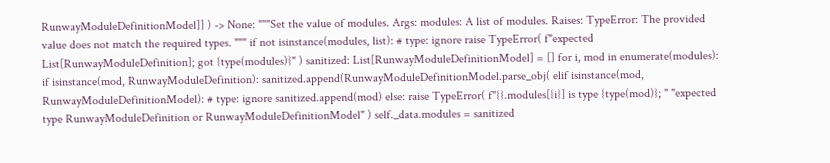RunwayModuleDefinitionModel]] ) -> None: """Set the value of modules. Args: modules: A list of modules. Raises: TypeError: The provided value does not match the required types. """ if not isinstance(modules, list): # type: ignore raise TypeError( f"expected List[RunwayModuleDefinition]; got {type(modules)}" ) sanitized: List[RunwayModuleDefinitionModel] = [] for i, mod in enumerate(modules): if isinstance(mod, RunwayModuleDefinition): sanitized.append(RunwayModuleDefinitionModel.parse_obj( elif isinstance(mod, RunwayModuleDefinitionModel): # type: ignore sanitized.append(mod) else: raise TypeError( f"{}.modules[{i}] is type {type(mod)}; " "expected type RunwayModuleDefinition or RunwayModuleDefinitionModel" ) self._data.modules = sanitized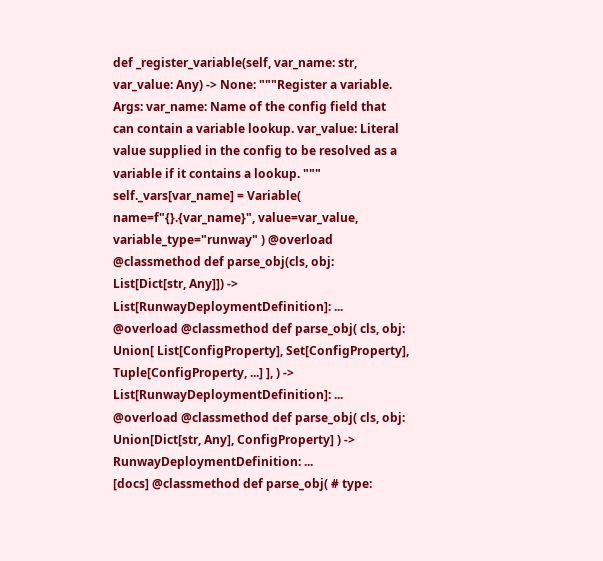def _register_variable(self, var_name: str, var_value: Any) -> None: """Register a variable. Args: var_name: Name of the config field that can contain a variable lookup. var_value: Literal value supplied in the config to be resolved as a variable if it contains a lookup. """ self._vars[var_name] = Variable( name=f"{}.{var_name}", value=var_value, variable_type="runway" ) @overload @classmethod def parse_obj(cls, obj: List[Dict[str, Any]]) -> List[RunwayDeploymentDefinition]: ... @overload @classmethod def parse_obj( cls, obj: Union[ List[ConfigProperty], Set[ConfigProperty], Tuple[ConfigProperty, ...] ], ) -> List[RunwayDeploymentDefinition]: ... @overload @classmethod def parse_obj( cls, obj: Union[Dict[str, Any], ConfigProperty] ) -> RunwayDeploymentDefinition: ...
[docs] @classmethod def parse_obj( # type: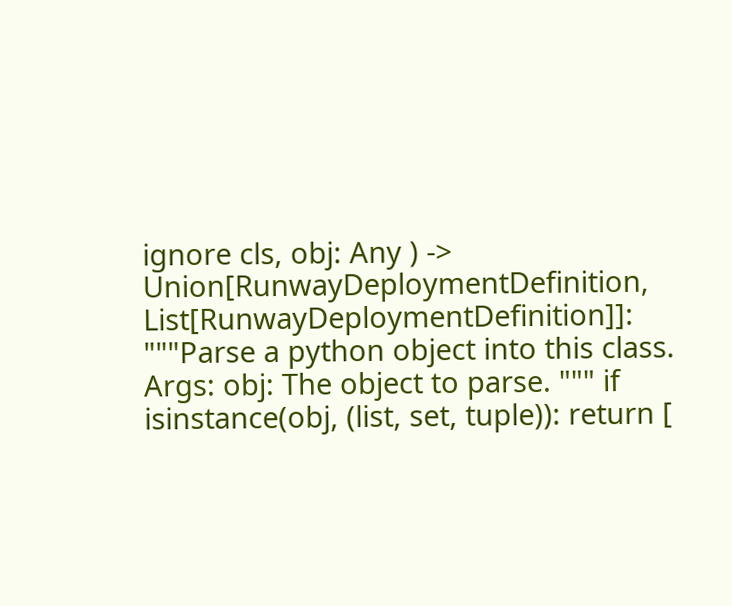ignore cls, obj: Any ) -> Union[RunwayDeploymentDefinition, List[RunwayDeploymentDefinition]]: """Parse a python object into this class. Args: obj: The object to parse. """ if isinstance(obj, (list, set, tuple)): return [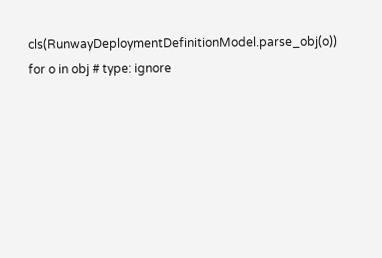cls(RunwayDeploymentDefinitionModel.parse_obj(o)) for o in obj # type: ignore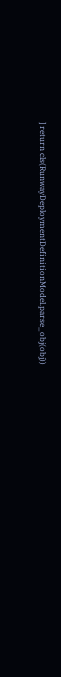] return cls(RunwayDeploymentDefinitionModel.parse_obj(obj))